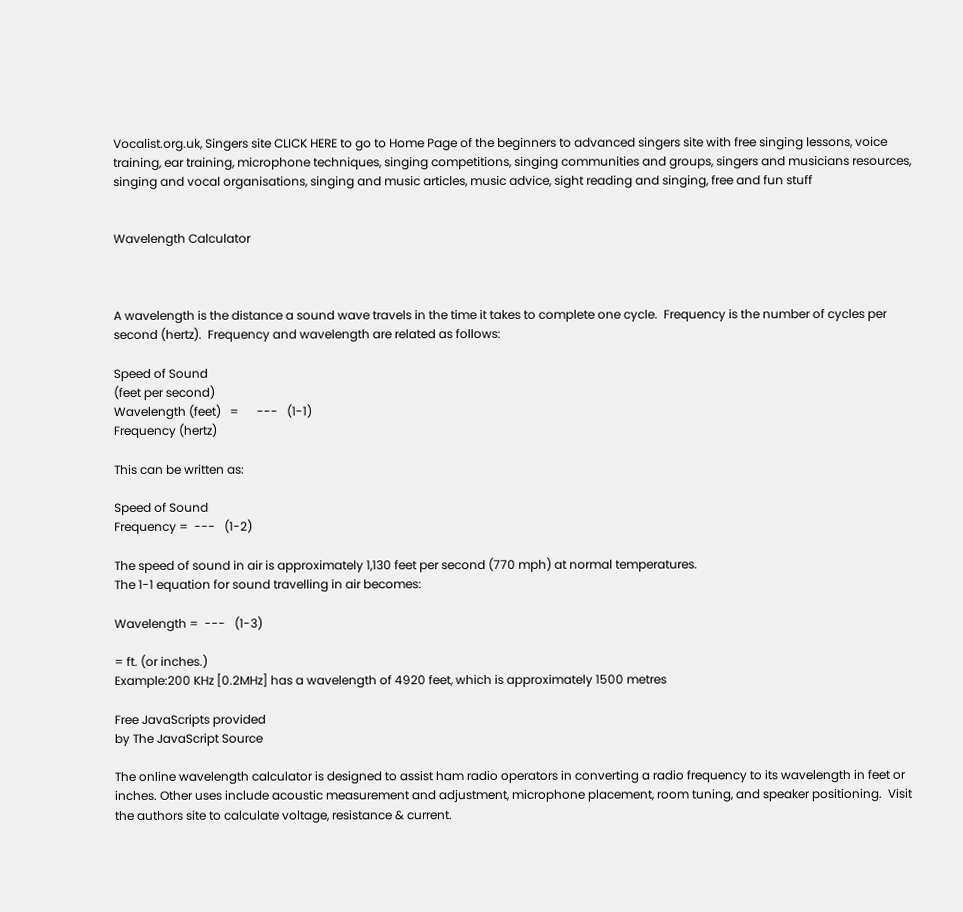Vocalist.org.uk, Singers site CLICK HERE to go to Home Page of the beginners to advanced singers site with free singing lessons, voice training, ear training, microphone techniques, singing competitions, singing communities and groups, singers and musicians resources, singing and vocal organisations, singing and music articles, music advice, sight reading and singing, free and fun stuff


Wavelength Calculator



A wavelength is the distance a sound wave travels in the time it takes to complete one cycle.  Frequency is the number of cycles per second (hertz).  Frequency and wavelength are related as follows:

Speed of Sound
(feet per second)
Wavelength (feet)   =      ---   (1-1)
Frequency (hertz)

This can be written as:

Speed of Sound
Frequency =  ---   (1-2)

The speed of sound in air is approximately 1,130 feet per second (770 mph) at normal temperatures.
The 1-1 equation for sound travelling in air becomes:

Wavelength =  ---   (1-3)

= ft. (or inches.)
Example:200 KHz [0.2MHz] has a wavelength of 4920 feet, which is approximately 1500 metres

Free JavaScripts provided
by The JavaScript Source

The online wavelength calculator is designed to assist ham radio operators in converting a radio frequency to its wavelength in feet or inches. Other uses include acoustic measurement and adjustment, microphone placement, room tuning, and speaker positioning.  Visit the authors site to calculate voltage, resistance & current.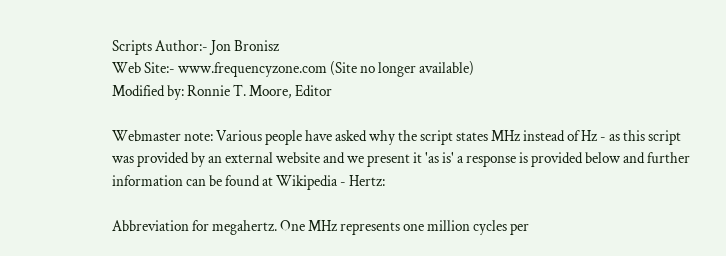Scripts Author:- Jon Bronisz
Web Site:- www.frequencyzone.com (Site no longer available)
Modified by: Ronnie T. Moore, Editor

Webmaster note: Various people have asked why the script states MHz instead of Hz - as this script was provided by an external website and we present it 'as is' a response is provided below and further information can be found at Wikipedia - Hertz:

Abbreviation for megahertz. One MHz represents one million cycles per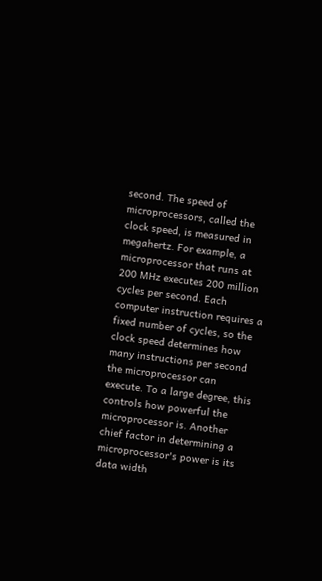second. The speed of microprocessors, called the clock speed, is measured in megahertz. For example, a microprocessor that runs at 200 MHz executes 200 million cycles per second. Each computer instruction requires a fixed number of cycles, so the clock speed determines how many instructions per second the microprocessor can execute. To a large degree, this controls how powerful the microprocessor is. Another chief factor in determining a microprocessor's power is its data width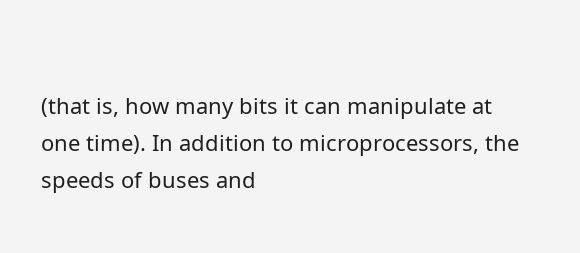(that is, how many bits it can manipulate at one time). In addition to microprocessors, the speeds of buses and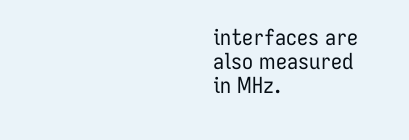interfaces are also measured in MHz.